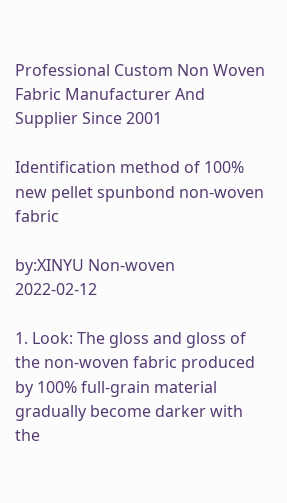Professional Custom Non Woven Fabric Manufacturer And Supplier Since 2001

Identification method of 100% new pellet spunbond non-woven fabric

by:XINYU Non-woven     2022-02-12

1. Look: The gloss and gloss of the non-woven fabric produced by 100% full-grain material gradually become darker with the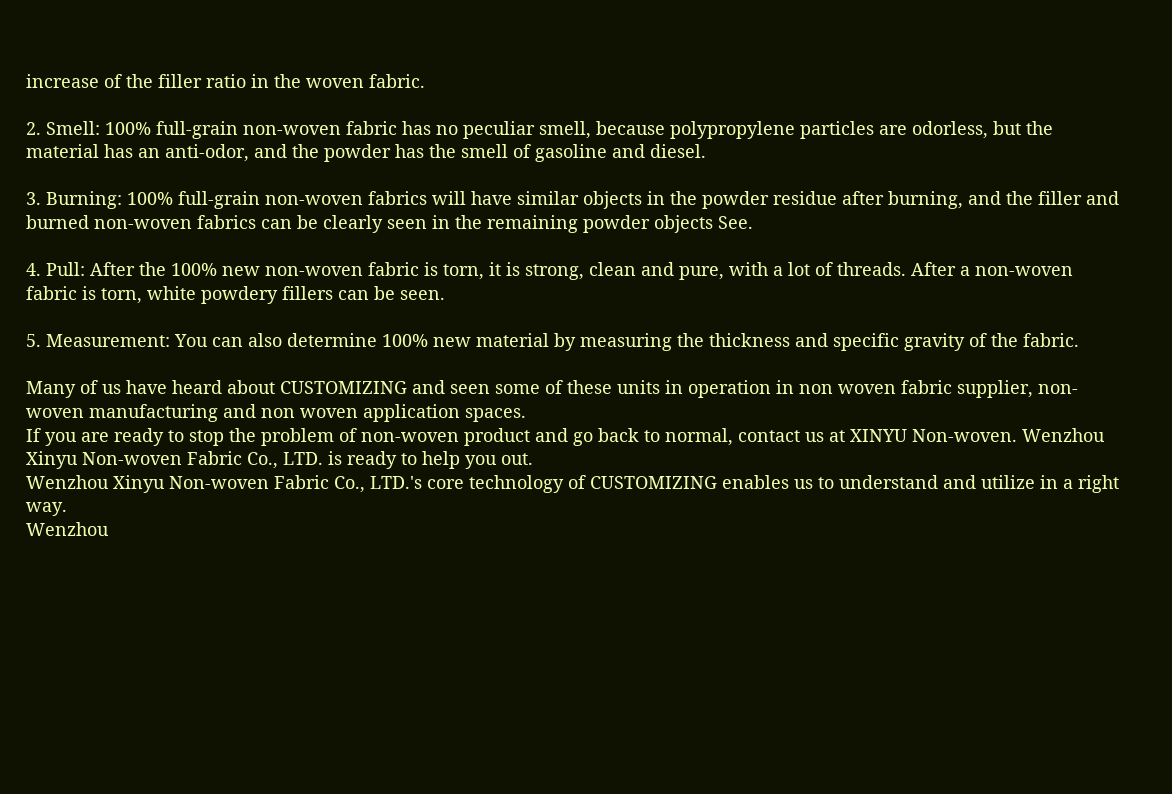increase of the filler ratio in the woven fabric.

2. Smell: 100% full-grain non-woven fabric has no peculiar smell, because polypropylene particles are odorless, but the material has an anti-odor, and the powder has the smell of gasoline and diesel.

3. Burning: 100% full-grain non-woven fabrics will have similar objects in the powder residue after burning, and the filler and burned non-woven fabrics can be clearly seen in the remaining powder objects See.

4. Pull: After the 100% new non-woven fabric is torn, it is strong, clean and pure, with a lot of threads. After a non-woven fabric is torn, white powdery fillers can be seen.

5. Measurement: You can also determine 100% new material by measuring the thickness and specific gravity of the fabric.

Many of us have heard about CUSTOMIZING and seen some of these units in operation in non woven fabric supplier, non-woven manufacturing and non woven application spaces.
If you are ready to stop the problem of non-woven product and go back to normal, contact us at XINYU Non-woven. Wenzhou Xinyu Non-woven Fabric Co., LTD. is ready to help you out.
Wenzhou Xinyu Non-woven Fabric Co., LTD.'s core technology of CUSTOMIZING enables us to understand and utilize in a right way.
Wenzhou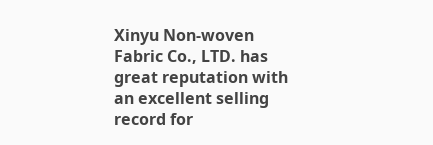Xinyu Non-woven Fabric Co., LTD. has great reputation with an excellent selling record for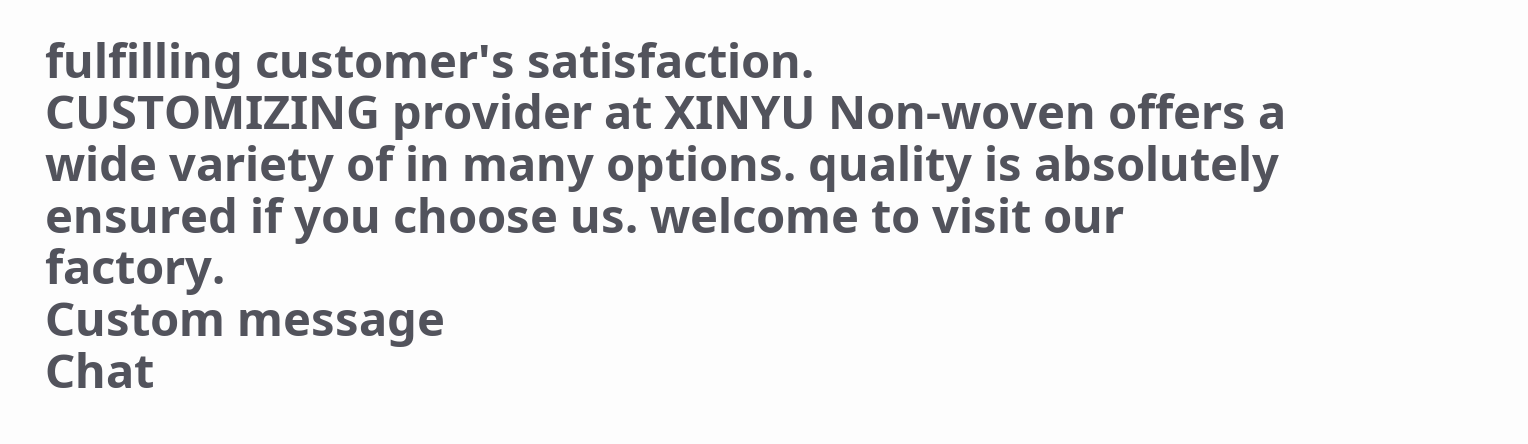fulfilling customer's satisfaction.
CUSTOMIZING provider at XINYU Non-woven offers a wide variety of in many options. quality is absolutely ensured if you choose us. welcome to visit our factory.
Custom message
Chat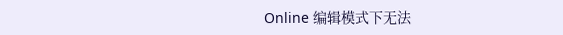Online 编辑模式下无法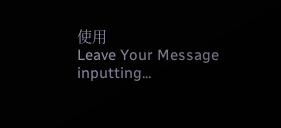使用
Leave Your Message inputting...